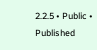2.2.5 • Public • Published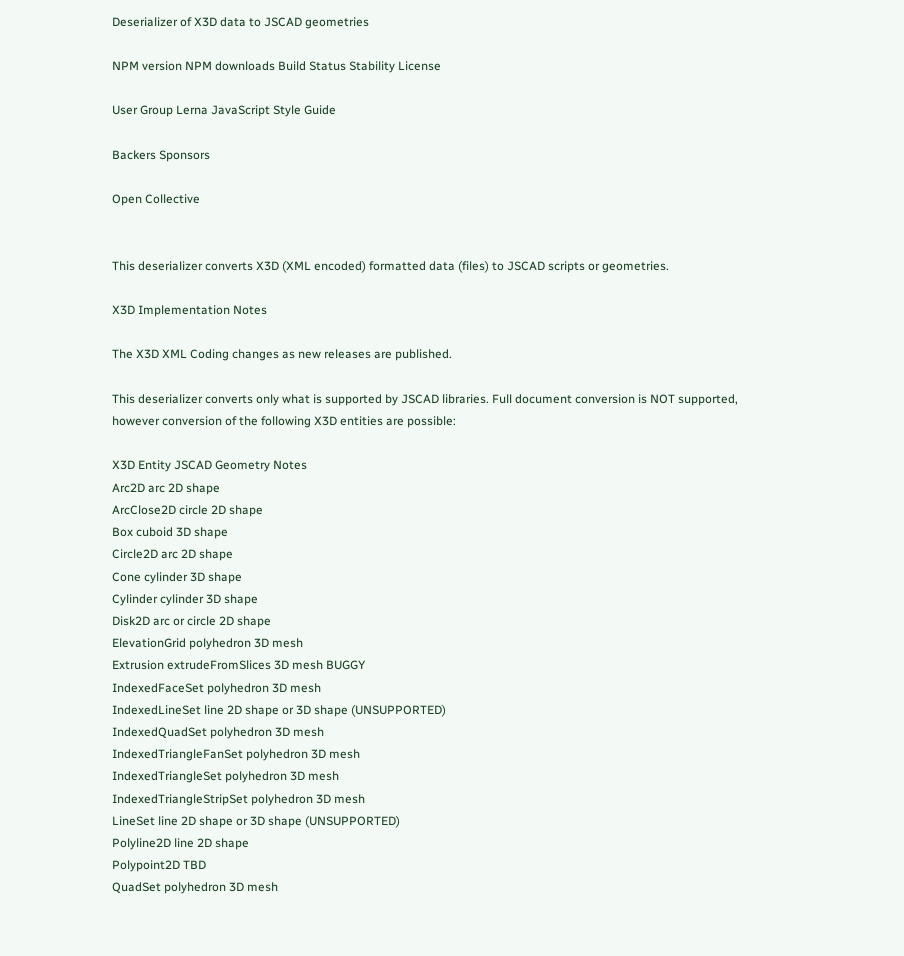Deserializer of X3D data to JSCAD geometries

NPM version NPM downloads Build Status Stability License

User Group Lerna JavaScript Style Guide

Backers Sponsors

Open Collective


This deserializer converts X3D (XML encoded) formatted data (files) to JSCAD scripts or geometries.

X3D Implementation Notes

The X3D XML Coding changes as new releases are published.

This deserializer converts only what is supported by JSCAD libraries. Full document conversion is NOT supported, however conversion of the following X3D entities are possible:

X3D Entity JSCAD Geometry Notes
Arc2D arc 2D shape
ArcClose2D circle 2D shape
Box cuboid 3D shape
Circle2D arc 2D shape
Cone cylinder 3D shape
Cylinder cylinder 3D shape
Disk2D arc or circle 2D shape
ElevationGrid polyhedron 3D mesh
Extrusion extrudeFromSlices 3D mesh BUGGY
IndexedFaceSet polyhedron 3D mesh
IndexedLineSet line 2D shape or 3D shape (UNSUPPORTED)
IndexedQuadSet polyhedron 3D mesh
IndexedTriangleFanSet polyhedron 3D mesh
IndexedTriangleSet polyhedron 3D mesh
IndexedTriangleStripSet polyhedron 3D mesh
LineSet line 2D shape or 3D shape (UNSUPPORTED)
Polyline2D line 2D shape
Polypoint2D TBD
QuadSet polyhedron 3D mesh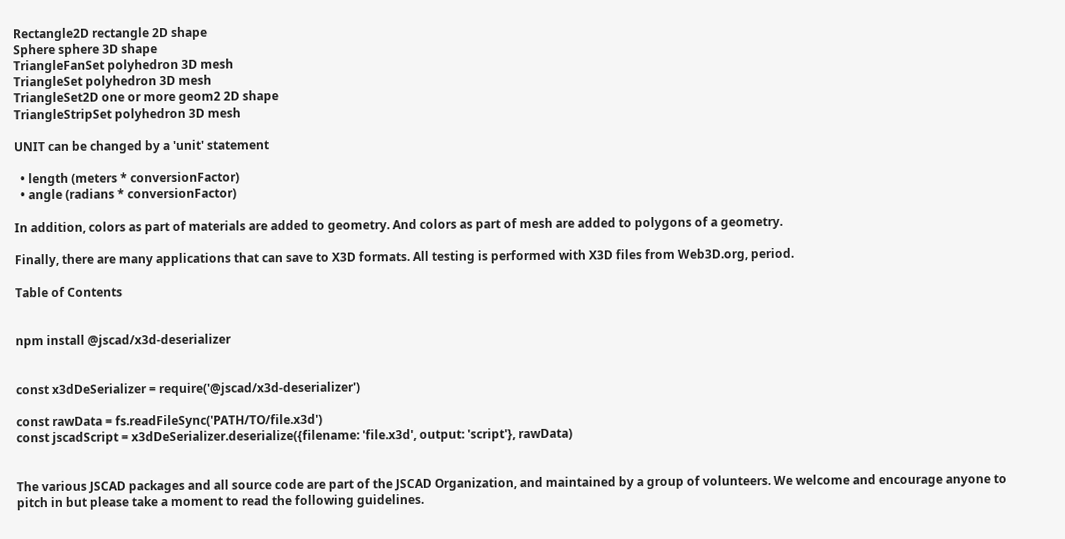Rectangle2D rectangle 2D shape
Sphere sphere 3D shape
TriangleFanSet polyhedron 3D mesh
TriangleSet polyhedron 3D mesh
TriangleSet2D one or more geom2 2D shape
TriangleStripSet polyhedron 3D mesh

UNIT can be changed by a 'unit' statement

  • length (meters * conversionFactor)
  • angle (radians * conversionFactor)

In addition, colors as part of materials are added to geometry. And colors as part of mesh are added to polygons of a geometry.

Finally, there are many applications that can save to X3D formats. All testing is performed with X3D files from Web3D.org, period.

Table of Contents


npm install @jscad/x3d-deserializer


const x3dDeSerializer = require('@jscad/x3d-deserializer')

const rawData = fs.readFileSync('PATH/TO/file.x3d')
const jscadScript = x3dDeSerializer.deserialize({filename: 'file.x3d', output: 'script'}, rawData)


The various JSCAD packages and all source code are part of the JSCAD Organization, and maintained by a group of volunteers. We welcome and encourage anyone to pitch in but please take a moment to read the following guidelines.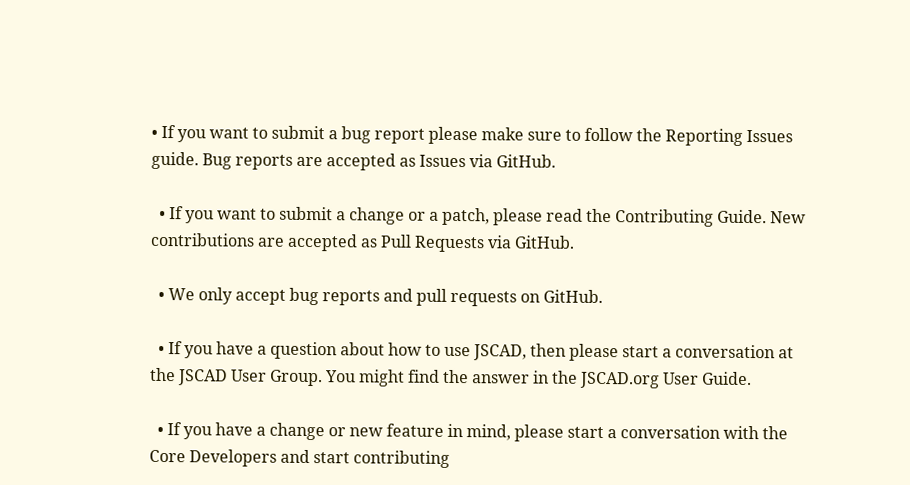• If you want to submit a bug report please make sure to follow the Reporting Issues guide. Bug reports are accepted as Issues via GitHub.

  • If you want to submit a change or a patch, please read the Contributing Guide. New contributions are accepted as Pull Requests via GitHub.

  • We only accept bug reports and pull requests on GitHub.

  • If you have a question about how to use JSCAD, then please start a conversation at the JSCAD User Group. You might find the answer in the JSCAD.org User Guide.

  • If you have a change or new feature in mind, please start a conversation with the Core Developers and start contributing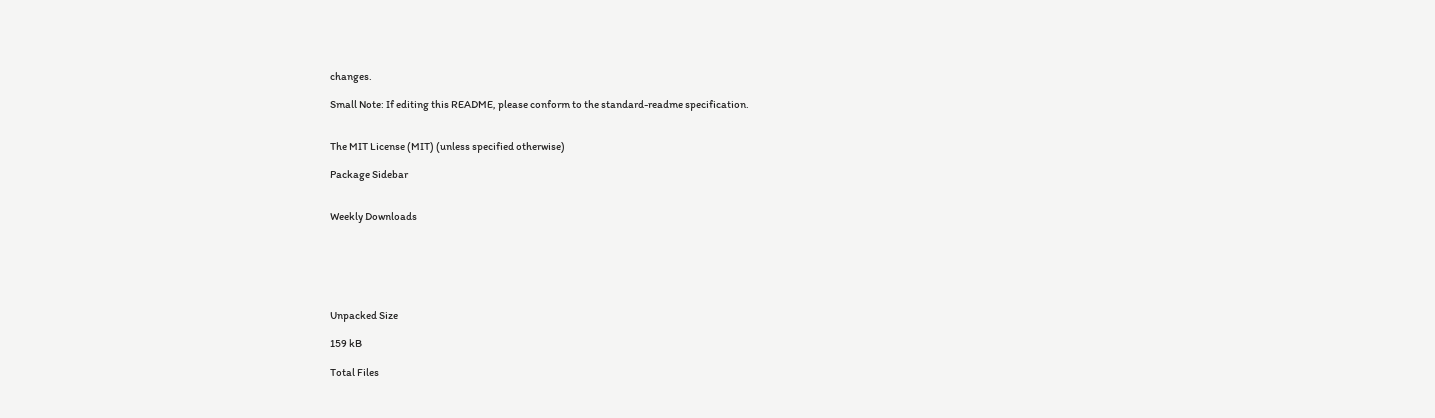changes.

Small Note: If editing this README, please conform to the standard-readme specification.


The MIT License (MIT) (unless specified otherwise)

Package Sidebar


Weekly Downloads






Unpacked Size

159 kB

Total Files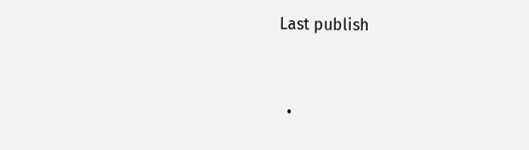Last publish


  •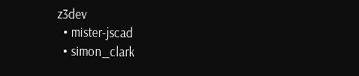z3dev
  • mister-jscad
  • simon_clark